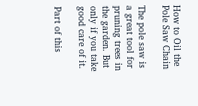How to Oil the Pole Saw Chain

The pole saw is a great tool for pruning trees in the garden. But only if you take good care of it.

Part of this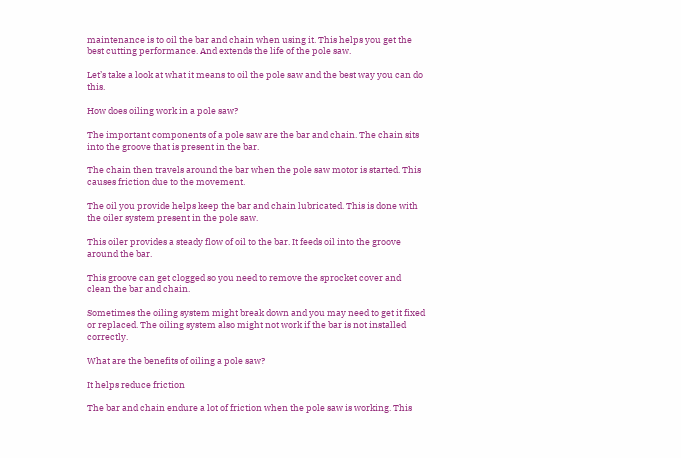maintenance is to oil the bar and chain when using it. This helps you get the best cutting performance. And extends the life of the pole saw.

Let’s take a look at what it means to oil the pole saw and the best way you can do this.

How does oiling work in a pole saw?

The important components of a pole saw are the bar and chain. The chain sits into the groove that is present in the bar.

The chain then travels around the bar when the pole saw motor is started. This causes friction due to the movement.

The oil you provide helps keep the bar and chain lubricated. This is done with the oiler system present in the pole saw.

This oiler provides a steady flow of oil to the bar. It feeds oil into the groove around the bar.

This groove can get clogged so you need to remove the sprocket cover and clean the bar and chain.

Sometimes the oiling system might break down and you may need to get it fixed or replaced. The oiling system also might not work if the bar is not installed correctly.

What are the benefits of oiling a pole saw?

It helps reduce friction

The bar and chain endure a lot of friction when the pole saw is working. This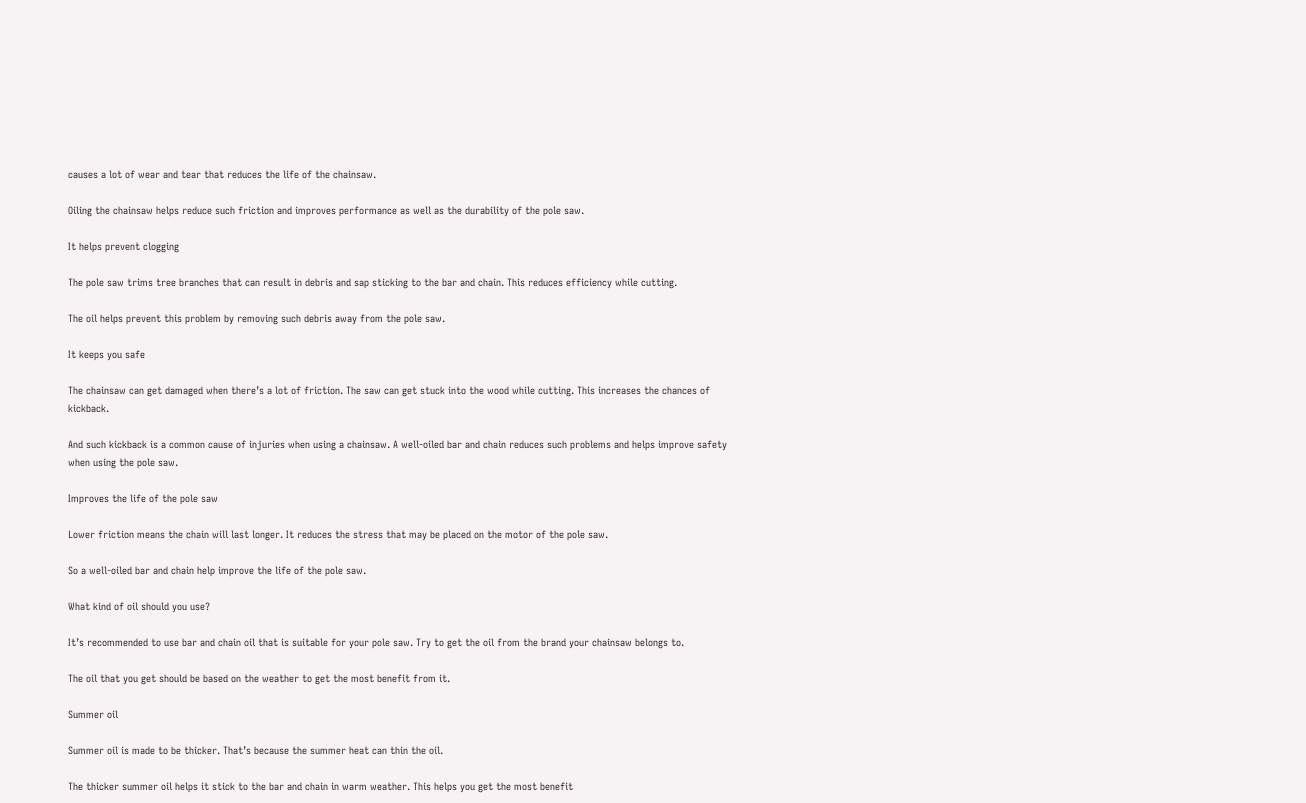causes a lot of wear and tear that reduces the life of the chainsaw.

Oiling the chainsaw helps reduce such friction and improves performance as well as the durability of the pole saw.

It helps prevent clogging

The pole saw trims tree branches that can result in debris and sap sticking to the bar and chain. This reduces efficiency while cutting.

The oil helps prevent this problem by removing such debris away from the pole saw.

It keeps you safe

The chainsaw can get damaged when there’s a lot of friction. The saw can get stuck into the wood while cutting. This increases the chances of kickback.

And such kickback is a common cause of injuries when using a chainsaw. A well-oiled bar and chain reduces such problems and helps improve safety when using the pole saw.

Improves the life of the pole saw

Lower friction means the chain will last longer. It reduces the stress that may be placed on the motor of the pole saw.

So a well-oiled bar and chain help improve the life of the pole saw.

What kind of oil should you use?

It’s recommended to use bar and chain oil that is suitable for your pole saw. Try to get the oil from the brand your chainsaw belongs to.

The oil that you get should be based on the weather to get the most benefit from it.

Summer oil

Summer oil is made to be thicker. That’s because the summer heat can thin the oil.

The thicker summer oil helps it stick to the bar and chain in warm weather. This helps you get the most benefit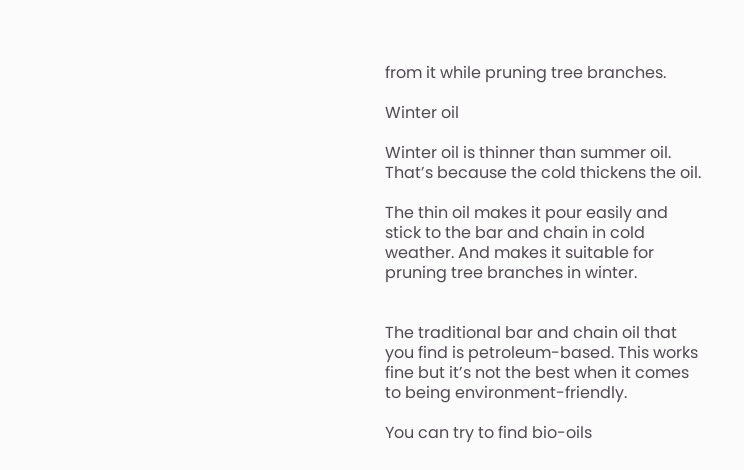from it while pruning tree branches.

Winter oil

Winter oil is thinner than summer oil. That’s because the cold thickens the oil.

The thin oil makes it pour easily and stick to the bar and chain in cold weather. And makes it suitable for pruning tree branches in winter.


The traditional bar and chain oil that you find is petroleum-based. This works fine but it’s not the best when it comes to being environment-friendly.

You can try to find bio-oils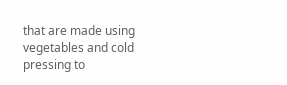that are made using vegetables and cold pressing to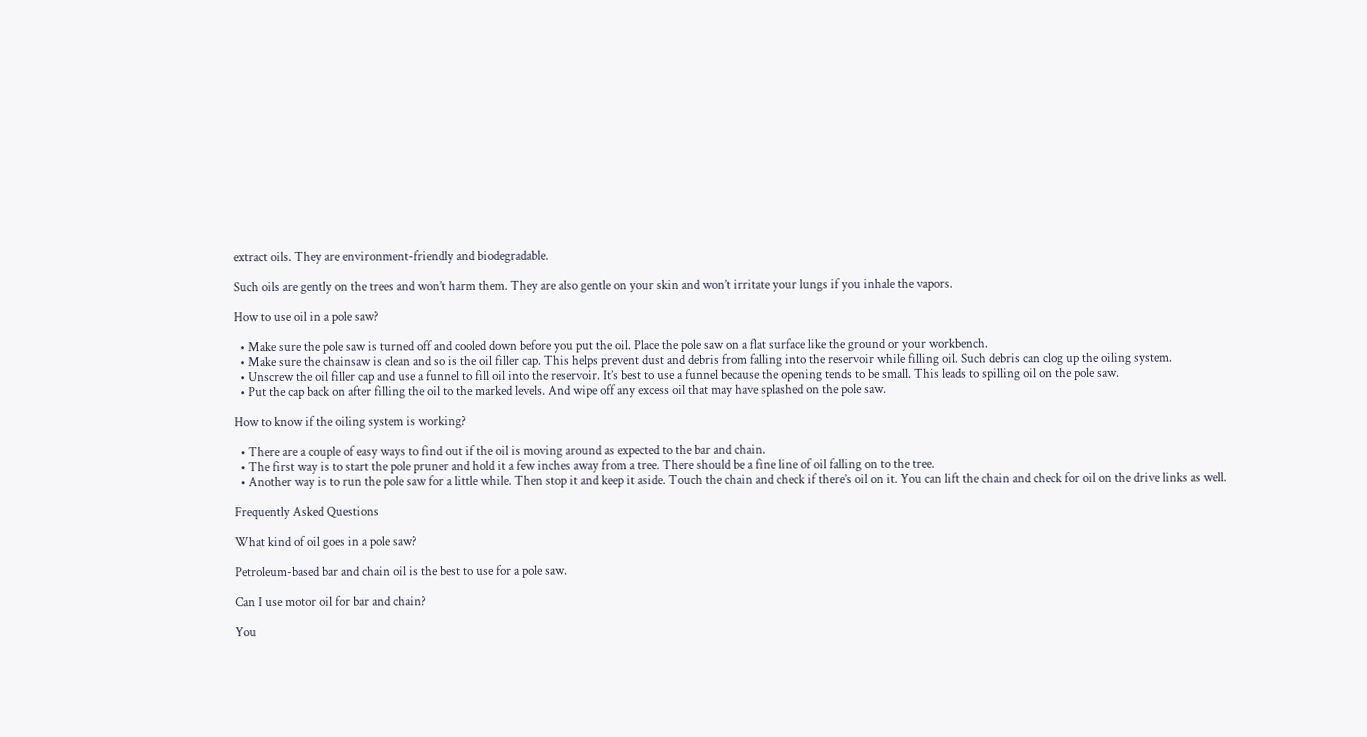extract oils. They are environment-friendly and biodegradable.

Such oils are gently on the trees and won’t harm them. They are also gentle on your skin and won’t irritate your lungs if you inhale the vapors.

How to use oil in a pole saw?

  • Make sure the pole saw is turned off and cooled down before you put the oil. Place the pole saw on a flat surface like the ground or your workbench.
  • Make sure the chainsaw is clean and so is the oil filler cap. This helps prevent dust and debris from falling into the reservoir while filling oil. Such debris can clog up the oiling system.
  • Unscrew the oil filler cap and use a funnel to fill oil into the reservoir. It’s best to use a funnel because the opening tends to be small. This leads to spilling oil on the pole saw.
  • Put the cap back on after filling the oil to the marked levels. And wipe off any excess oil that may have splashed on the pole saw.

How to know if the oiling system is working?

  • There are a couple of easy ways to find out if the oil is moving around as expected to the bar and chain.
  • The first way is to start the pole pruner and hold it a few inches away from a tree. There should be a fine line of oil falling on to the tree.
  • Another way is to run the pole saw for a little while. Then stop it and keep it aside. Touch the chain and check if there’s oil on it. You can lift the chain and check for oil on the drive links as well.

Frequently Asked Questions

What kind of oil goes in a pole saw?

Petroleum-based bar and chain oil is the best to use for a pole saw.

Can I use motor oil for bar and chain?

You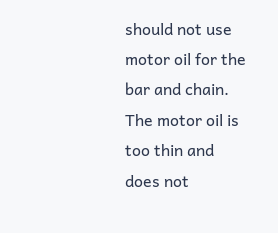should not use motor oil for the bar and chain. The motor oil is too thin and does not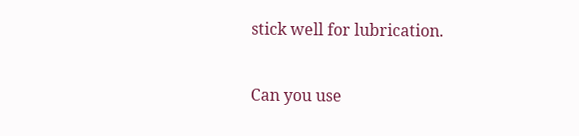stick well for lubrication.

Can you use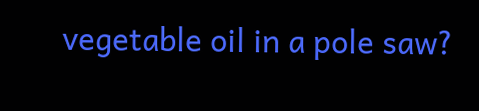vegetable oil in a pole saw?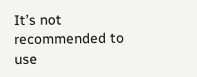It’s not recommended to use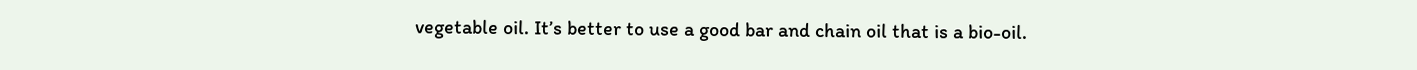vegetable oil. It’s better to use a good bar and chain oil that is a bio-oil.